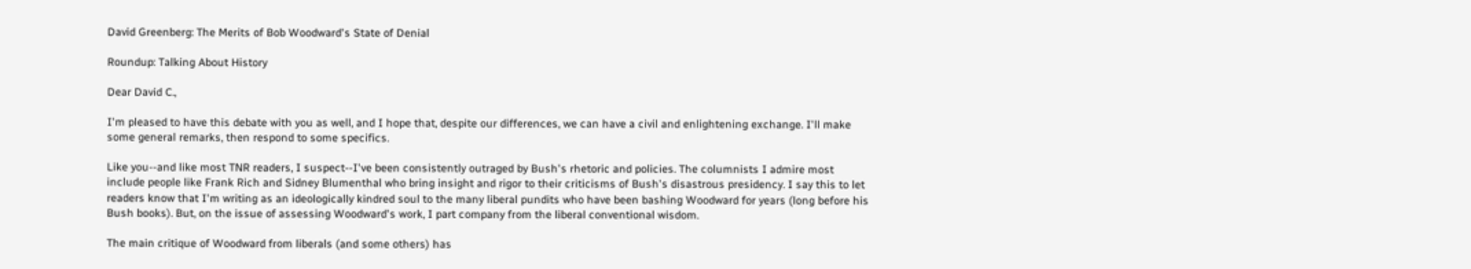David Greenberg: The Merits of Bob Woodward's State of Denial

Roundup: Talking About History

Dear David C.,

I'm pleased to have this debate with you as well, and I hope that, despite our differences, we can have a civil and enlightening exchange. I'll make some general remarks, then respond to some specifics.

Like you--and like most TNR readers, I suspect--I've been consistently outraged by Bush's rhetoric and policies. The columnists I admire most include people like Frank Rich and Sidney Blumenthal who bring insight and rigor to their criticisms of Bush's disastrous presidency. I say this to let readers know that I'm writing as an ideologically kindred soul to the many liberal pundits who have been bashing Woodward for years (long before his Bush books). But, on the issue of assessing Woodward's work, I part company from the liberal conventional wisdom.

The main critique of Woodward from liberals (and some others) has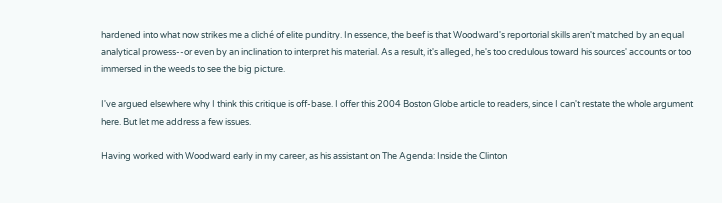hardened into what now strikes me a cliché of elite punditry. In essence, the beef is that Woodward's reportorial skills aren't matched by an equal analytical prowess--or even by an inclination to interpret his material. As a result, it's alleged, he's too credulous toward his sources' accounts or too immersed in the weeds to see the big picture.

I've argued elsewhere why I think this critique is off-base. I offer this 2004 Boston Globe article to readers, since I can't restate the whole argument here. But let me address a few issues.

Having worked with Woodward early in my career, as his assistant on The Agenda: Inside the Clinton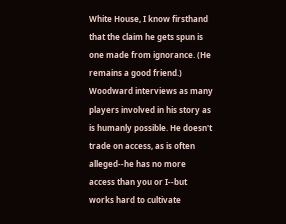White House, I know firsthand that the claim he gets spun is one made from ignorance. (He remains a good friend.) Woodward interviews as many players involved in his story as is humanly possible. He doesn't trade on access, as is often alleged--he has no more access than you or I--but works hard to cultivate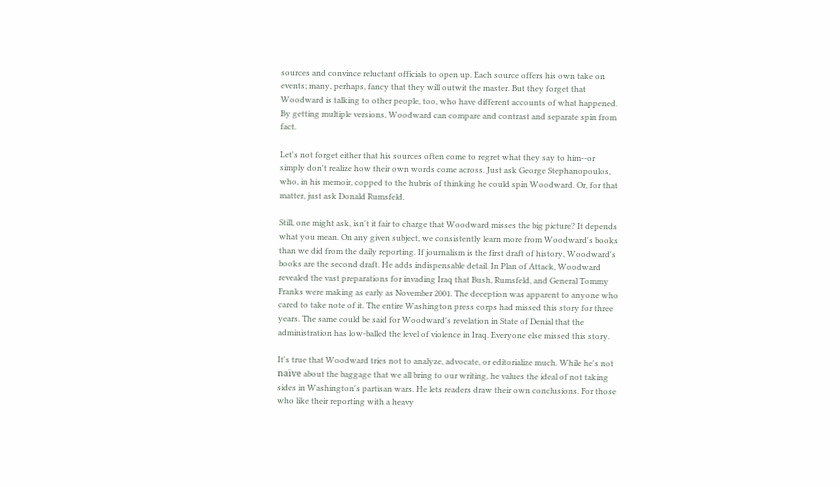sources and convince reluctant officials to open up. Each source offers his own take on events; many, perhaps, fancy that they will outwit the master. But they forget that Woodward is talking to other people, too, who have different accounts of what happened. By getting multiple versions, Woodward can compare and contrast and separate spin from fact.

Let's not forget either that his sources often come to regret what they say to him--or simply don't realize how their own words come across. Just ask George Stephanopoulos, who, in his memoir, copped to the hubris of thinking he could spin Woodward. Or, for that matter, just ask Donald Rumsfeld.

Still, one might ask, isn't it fair to charge that Woodward misses the big picture? It depends what you mean. On any given subject, we consistently learn more from Woodward's books than we did from the daily reporting. If journalism is the first draft of history, Woodward's books are the second draft. He adds indispensable detail. In Plan of Attack, Woodward revealed the vast preparations for invading Iraq that Bush, Rumsfeld, and General Tommy Franks were making as early as November 2001. The deception was apparent to anyone who cared to take note of it. The entire Washington press corps had missed this story for three years. The same could be said for Woodward's revelation in State of Denial that the administration has low-balled the level of violence in Iraq. Everyone else missed this story.

It's true that Woodward tries not to analyze, advocate, or editorialize much. While he's not naïve about the baggage that we all bring to our writing, he values the ideal of not taking sides in Washington's partisan wars. He lets readers draw their own conclusions. For those who like their reporting with a heavy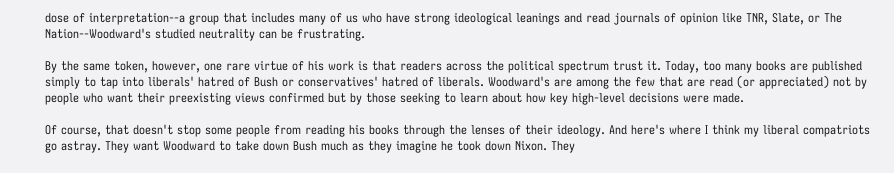dose of interpretation--a group that includes many of us who have strong ideological leanings and read journals of opinion like TNR, Slate, or The Nation--Woodward's studied neutrality can be frustrating.

By the same token, however, one rare virtue of his work is that readers across the political spectrum trust it. Today, too many books are published simply to tap into liberals' hatred of Bush or conservatives' hatred of liberals. Woodward's are among the few that are read (or appreciated) not by people who want their preexisting views confirmed but by those seeking to learn about how key high-level decisions were made.

Of course, that doesn't stop some people from reading his books through the lenses of their ideology. And here's where I think my liberal compatriots go astray. They want Woodward to take down Bush much as they imagine he took down Nixon. They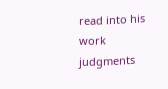read into his work judgments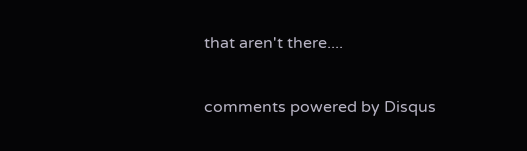that aren't there....

comments powered by Disqus